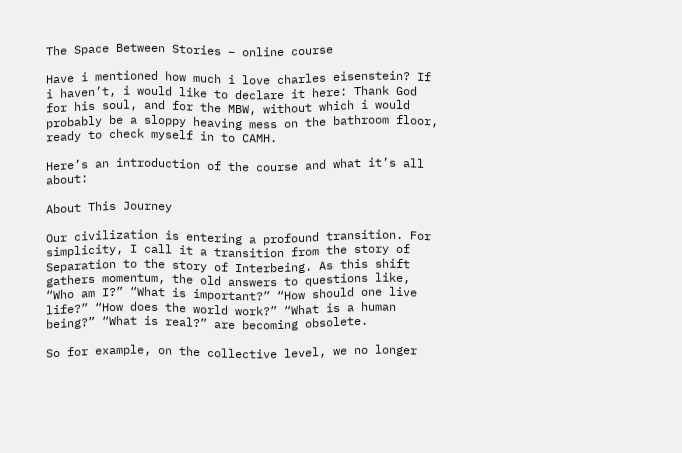The Space Between Stories – online course

Have i mentioned how much i love charles eisenstein? If i haven’t, i would like to declare it here: Thank God for his soul, and for the MBW, without which i would probably be a sloppy heaving mess on the bathroom floor, ready to check myself in to CAMH.

Here’s an introduction of the course and what it’s all about:

About This Journey

Our civilization is entering a profound transition. For simplicity, I call it a transition from the story of Separation to the story of Interbeing. As this shift gathers momentum, the old answers to questions like, “Who am I?” “What is important?” “How should one live life?” “How does the world work?” “What is a human being?” “What is real?” are becoming obsolete.

So for example, on the collective level, we no longer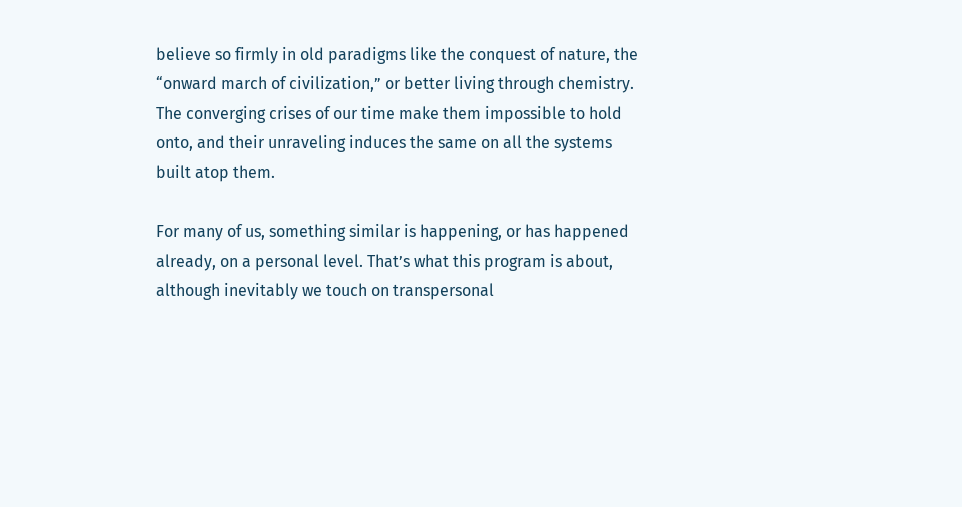believe so firmly in old paradigms like the conquest of nature, the “onward march of civilization,” or better living through chemistry. The converging crises of our time make them impossible to hold onto, and their unraveling induces the same on all the systems built atop them.

For many of us, something similar is happening, or has happened already, on a personal level. That’s what this program is about, although inevitably we touch on transpersonal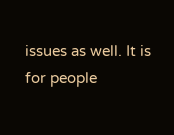issues as well. It is for people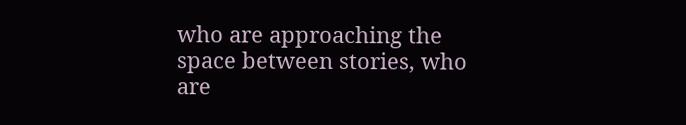who are approaching the space between stories, who are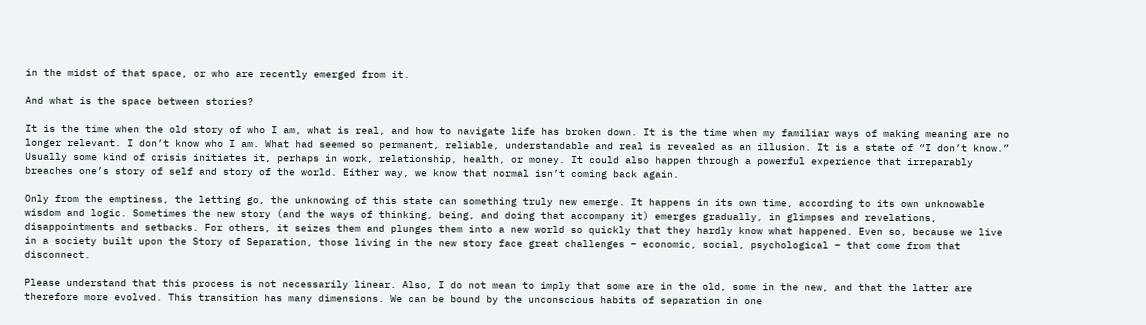in the midst of that space, or who are recently emerged from it.

And what is the space between stories?

It is the time when the old story of who I am, what is real, and how to navigate life has broken down. It is the time when my familiar ways of making meaning are no longer relevant. I don’t know who I am. What had seemed so permanent, reliable, understandable and real is revealed as an illusion. It is a state of “I don’t know.” Usually some kind of crisis initiates it, perhaps in work, relationship, health, or money. It could also happen through a powerful experience that irreparably breaches one’s story of self and story of the world. Either way, we know that normal isn’t coming back again.

Only from the emptiness, the letting go, the unknowing of this state can something truly new emerge. It happens in its own time, according to its own unknowable wisdom and logic. Sometimes the new story (and the ways of thinking, being, and doing that accompany it) emerges gradually, in glimpses and revelations, disappointments and setbacks. For others, it seizes them and plunges them into a new world so quickly that they hardly know what happened. Even so, because we live in a society built upon the Story of Separation, those living in the new story face great challenges – economic, social, psychological – that come from that disconnect.

Please understand that this process is not necessarily linear. Also, I do not mean to imply that some are in the old, some in the new, and that the latter are therefore more evolved. This transition has many dimensions. We can be bound by the unconscious habits of separation in one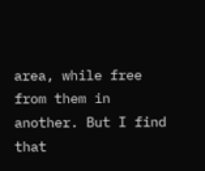area, while free from them in another. But I find that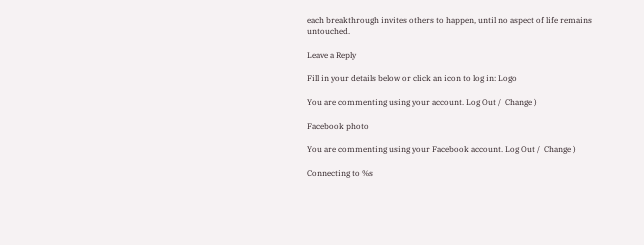each breakthrough invites others to happen, until no aspect of life remains untouched.

Leave a Reply

Fill in your details below or click an icon to log in: Logo

You are commenting using your account. Log Out /  Change )

Facebook photo

You are commenting using your Facebook account. Log Out /  Change )

Connecting to %s